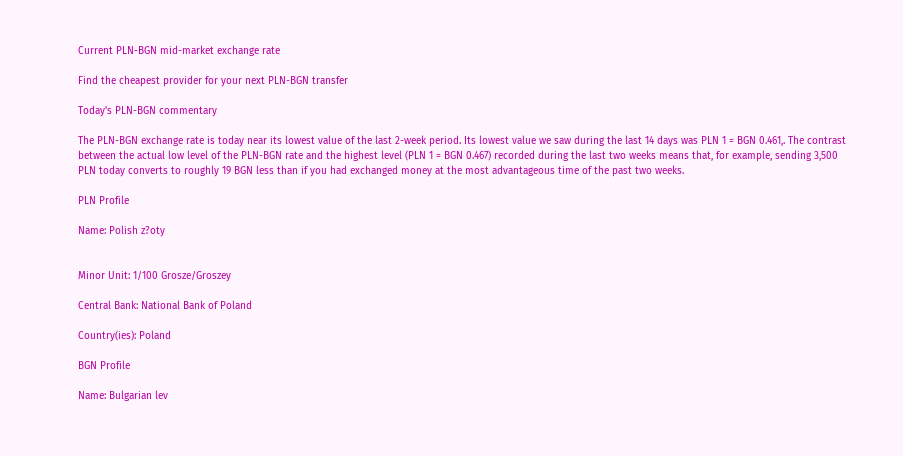Current PLN-BGN mid-market exchange rate

Find the cheapest provider for your next PLN-BGN transfer

Today's PLN-BGN commentary

The PLN-BGN exchange rate is today near its lowest value of the last 2-week period. Its lowest value we saw during the last 14 days was PLN 1 = BGN 0.461,. The contrast between the actual low level of the PLN-BGN rate and the highest level (PLN 1 = BGN 0.467) recorded during the last two weeks means that, for example, sending 3,500 PLN today converts to roughly 19 BGN less than if you had exchanged money at the most advantageous time of the past two weeks.

PLN Profile

Name: Polish z?oty


Minor Unit: 1/100 Grosze/Groszey

Central Bank: National Bank of Poland

Country(ies): Poland

BGN Profile

Name: Bulgarian lev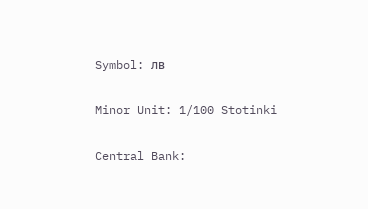Symbol: лв

Minor Unit: 1/100 Stotinki

Central Bank: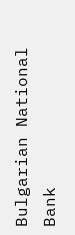Bulgarian National Bank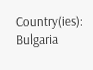Country(ies): Bulgaria